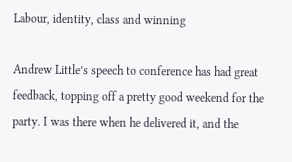Labour, identity, class and winning

Andrew Little’s speech to conference has had great feedback, topping off a pretty good weekend for the party. I was there when he delivered it, and the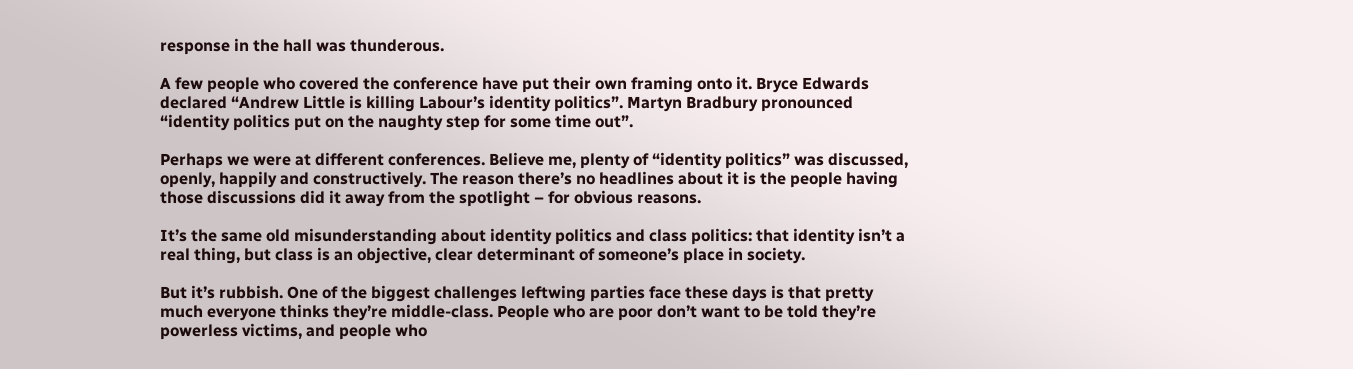response in the hall was thunderous.

A few people who covered the conference have put their own framing onto it. Bryce Edwards declared “Andrew Little is killing Labour’s identity politics”. Martyn Bradbury pronounced “identity politics put on the naughty step for some time out”.

Perhaps we were at different conferences. Believe me, plenty of “identity politics” was discussed, openly, happily and constructively. The reason there’s no headlines about it is the people having those discussions did it away from the spotlight – for obvious reasons.

It’s the same old misunderstanding about identity politics and class politics: that identity isn’t a real thing, but class is an objective, clear determinant of someone’s place in society.

But it’s rubbish. One of the biggest challenges leftwing parties face these days is that pretty much everyone thinks they’re middle-class. People who are poor don’t want to be told they’re powerless victims, and people who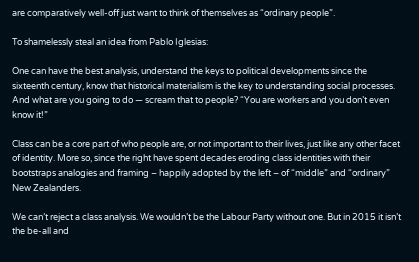are comparatively well-off just want to think of themselves as “ordinary people”.

To shamelessly steal an idea from Pablo Iglesias:

One can have the best analysis, understand the keys to political developments since the sixteenth century, know that historical materialism is the key to understanding social processes. And what are you going to do — scream that to people? “You are workers and you don’t even know it!”

Class can be a core part of who people are, or not important to their lives, just like any other facet of identity. More so, since the right have spent decades eroding class identities with their bootstraps analogies and framing – happily adopted by the left – of “middle” and “ordinary” New Zealanders.

We can’t reject a class analysis. We wouldn’t be the Labour Party without one. But in 2015 it isn’t the be-all and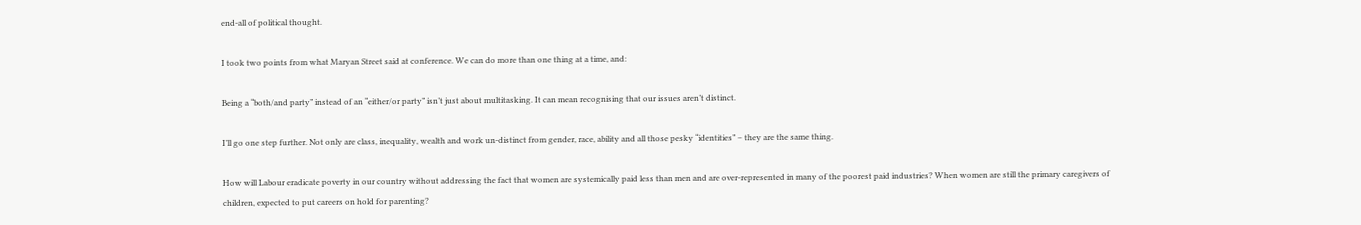end-all of political thought.

I took two points from what Maryan Street said at conference. We can do more than one thing at a time, and:

Being a “both/and party” instead of an “either/or party” isn’t just about multitasking. It can mean recognising that our issues aren’t distinct.

I’ll go one step further. Not only are class, inequality, wealth and work un-distinct from gender, race, ability and all those pesky “identities” – they are the same thing.

How will Labour eradicate poverty in our country without addressing the fact that women are systemically paid less than men and are over-represented in many of the poorest paid industries? When women are still the primary caregivers of children, expected to put careers on hold for parenting?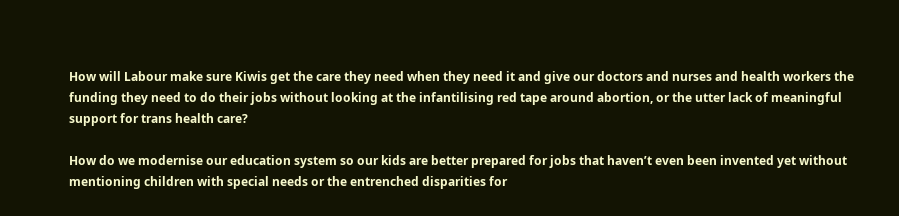How will Labour make sure Kiwis get the care they need when they need it and give our doctors and nurses and health workers the funding they need to do their jobs without looking at the infantilising red tape around abortion, or the utter lack of meaningful support for trans health care?

How do we modernise our education system so our kids are better prepared for jobs that haven’t even been invented yet without mentioning children with special needs or the entrenched disparities for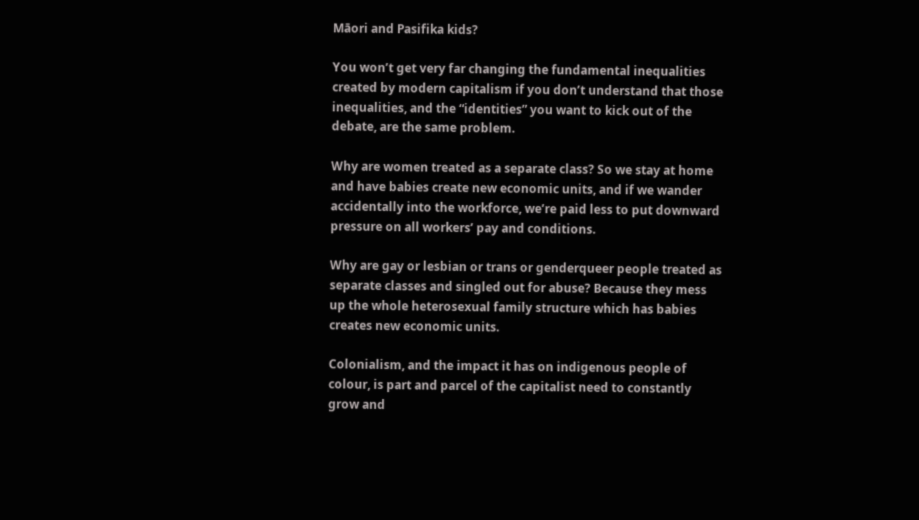Māori and Pasifika kids?

You won’t get very far changing the fundamental inequalities created by modern capitalism if you don’t understand that those inequalities, and the “identities” you want to kick out of the debate, are the same problem.

Why are women treated as a separate class? So we stay at home and have babies create new economic units, and if we wander accidentally into the workforce, we’re paid less to put downward pressure on all workers’ pay and conditions.

Why are gay or lesbian or trans or genderqueer people treated as separate classes and singled out for abuse? Because they mess up the whole heterosexual family structure which has babies creates new economic units.

Colonialism, and the impact it has on indigenous people of colour, is part and parcel of the capitalist need to constantly grow and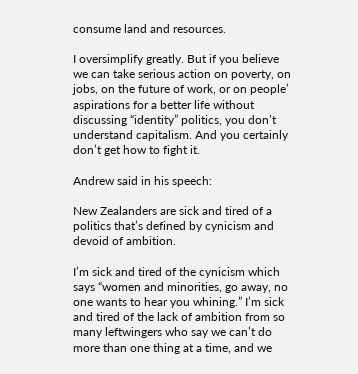consume land and resources.

I oversimplify greatly. But if you believe we can take serious action on poverty, on jobs, on the future of work, or on people’ aspirations for a better life without discussing “identity” politics, you don’t understand capitalism. And you certainly don’t get how to fight it.

Andrew said in his speech:

New Zealanders are sick and tired of a politics that’s defined by cynicism and devoid of ambition.

I’m sick and tired of the cynicism which says “women and minorities, go away, no one wants to hear you whining.” I’m sick and tired of the lack of ambition from so many leftwingers who say we can’t do more than one thing at a time, and we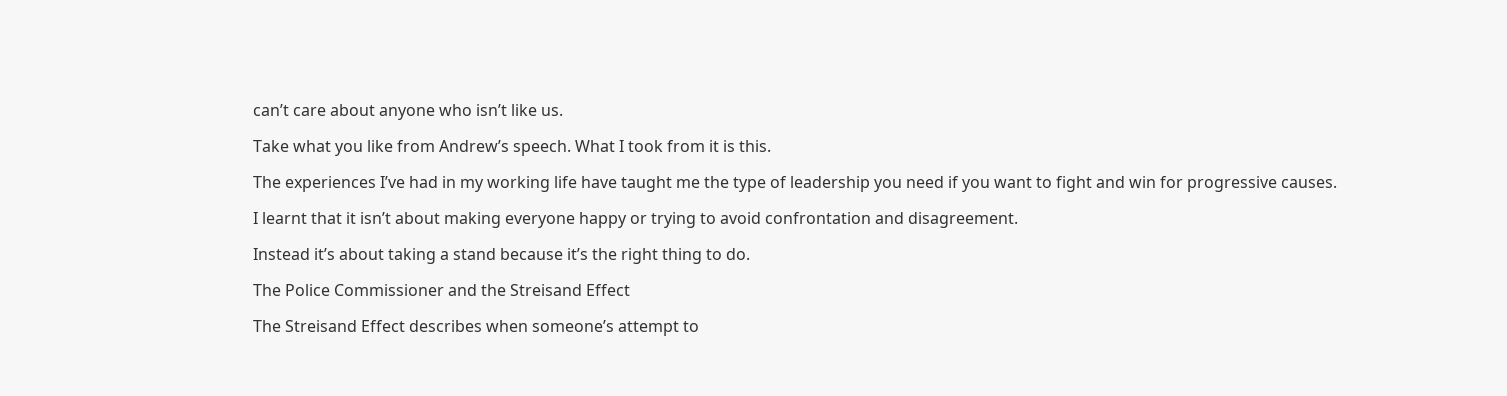can’t care about anyone who isn’t like us.

Take what you like from Andrew’s speech. What I took from it is this.

The experiences I’ve had in my working life have taught me the type of leadership you need if you want to fight and win for progressive causes.

I learnt that it isn’t about making everyone happy or trying to avoid confrontation and disagreement.

Instead it’s about taking a stand because it’s the right thing to do.

The Police Commissioner and the Streisand Effect

The Streisand Effect describes when someone’s attempt to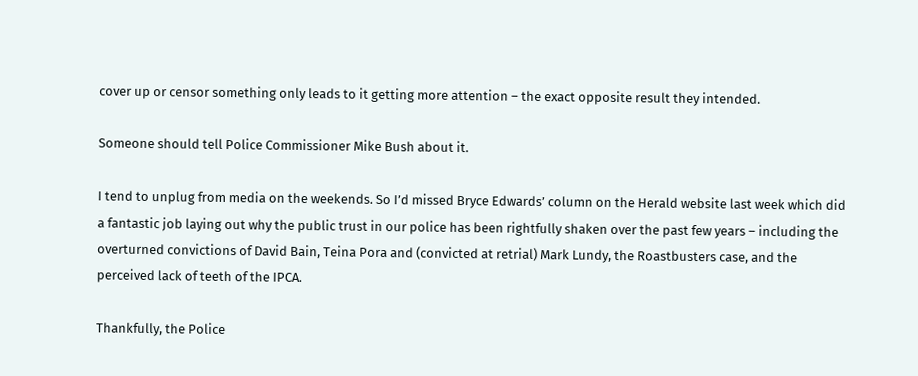cover up or censor something only leads to it getting more attention – the exact opposite result they intended.

Someone should tell Police Commissioner Mike Bush about it.

I tend to unplug from media on the weekends. So I’d missed Bryce Edwards’ column on the Herald website last week which did a fantastic job laying out why the public trust in our police has been rightfully shaken over the past few years – including the overturned convictions of David Bain, Teina Pora and (convicted at retrial) Mark Lundy, the Roastbusters case, and the perceived lack of teeth of the IPCA.

Thankfully, the Police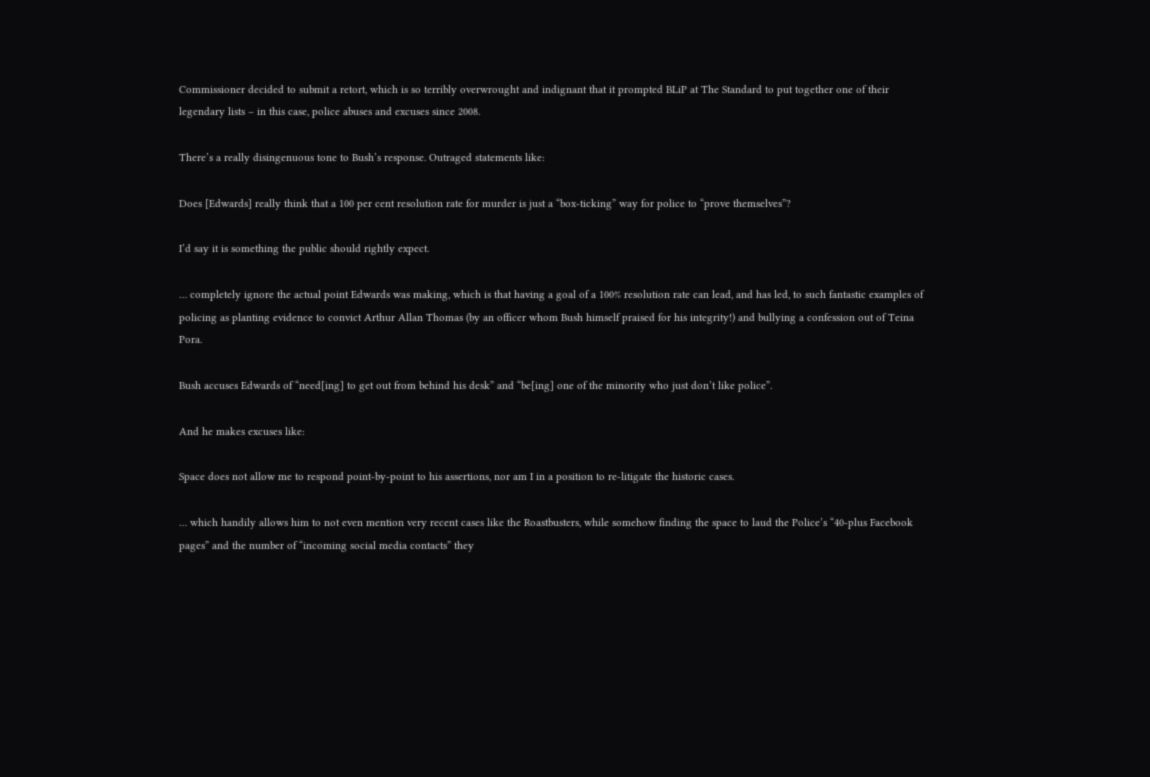Commissioner decided to submit a retort, which is so terribly overwrought and indignant that it prompted BLiP at The Standard to put together one of their legendary lists – in this case, police abuses and excuses since 2008.

There’s a really disingenuous tone to Bush’s response. Outraged statements like:

Does [Edwards] really think that a 100 per cent resolution rate for murder is just a “box-ticking” way for police to “prove themselves”?

I’d say it is something the public should rightly expect.

… completely ignore the actual point Edwards was making, which is that having a goal of a 100% resolution rate can lead, and has led, to such fantastic examples of policing as planting evidence to convict Arthur Allan Thomas (by an officer whom Bush himself praised for his integrity!) and bullying a confession out of Teina Pora.

Bush accuses Edwards of “need[ing] to get out from behind his desk” and “be[ing] one of the minority who just don’t like police”.

And he makes excuses like:

Space does not allow me to respond point-by-point to his assertions, nor am I in a position to re-litigate the historic cases.

… which handily allows him to not even mention very recent cases like the Roastbusters, while somehow finding the space to laud the Police’s “40-plus Facebook pages” and the number of “incoming social media contacts” they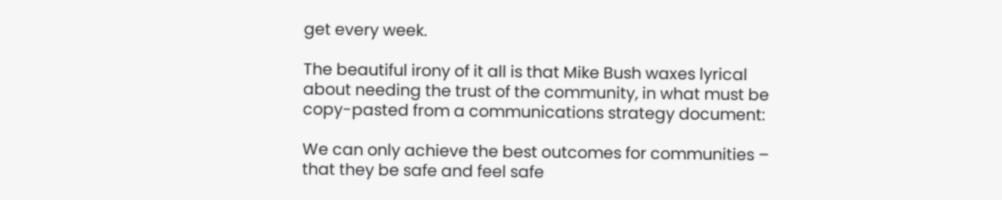get every week.

The beautiful irony of it all is that Mike Bush waxes lyrical about needing the trust of the community, in what must be copy-pasted from a communications strategy document:

We can only achieve the best outcomes for communities – that they be safe and feel safe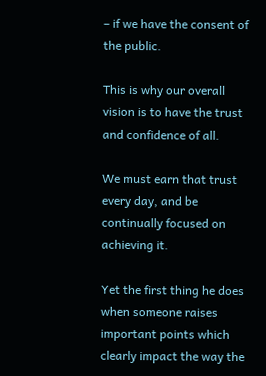– if we have the consent of the public.

This is why our overall vision is to have the trust and confidence of all.

We must earn that trust every day, and be continually focused on achieving it.

Yet the first thing he does when someone raises important points which clearly impact the way the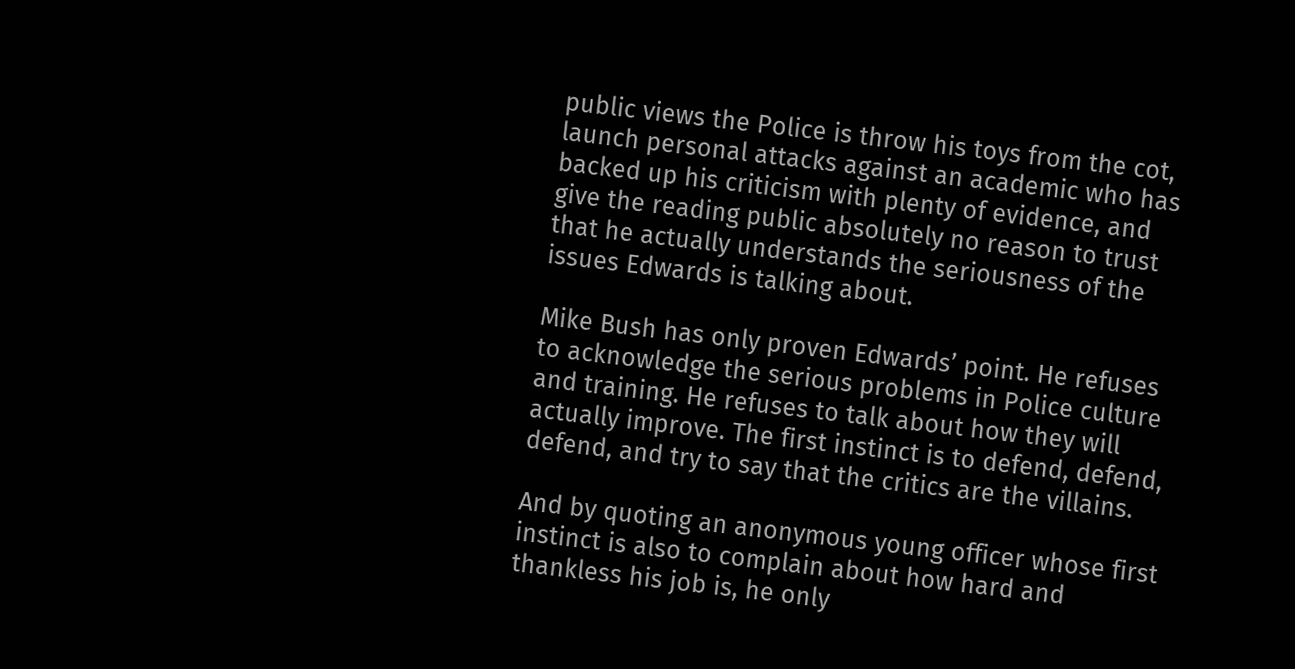public views the Police is throw his toys from the cot, launch personal attacks against an academic who has backed up his criticism with plenty of evidence, and give the reading public absolutely no reason to trust that he actually understands the seriousness of the issues Edwards is talking about.

Mike Bush has only proven Edwards’ point. He refuses to acknowledge the serious problems in Police culture and training. He refuses to talk about how they will actually improve. The first instinct is to defend, defend, defend, and try to say that the critics are the villains.

And by quoting an anonymous young officer whose first instinct is also to complain about how hard and thankless his job is, he only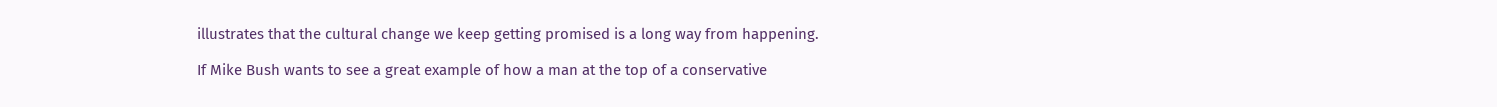illustrates that the cultural change we keep getting promised is a long way from happening.

If Mike Bush wants to see a great example of how a man at the top of a conservative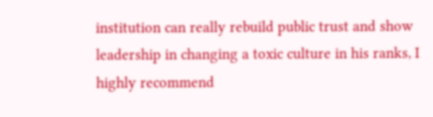institution can really rebuild public trust and show leadership in changing a toxic culture in his ranks, I highly recommend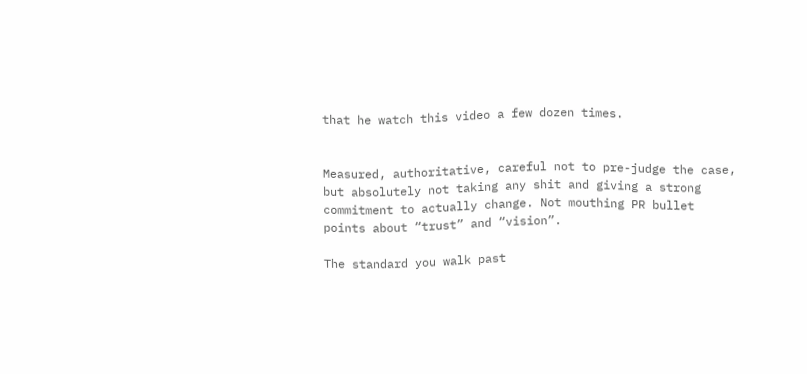that he watch this video a few dozen times.


Measured, authoritative, careful not to pre-judge the case, but absolutely not taking any shit and giving a strong commitment to actually change. Not mouthing PR bullet points about “trust” and “vision”.

The standard you walk past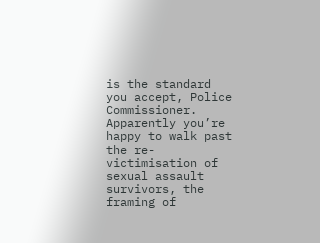is the standard you accept, Police Commissioner. Apparently you’re happy to walk past the re-victimisation of sexual assault survivors, the framing of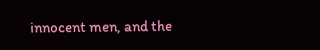innocent men, and the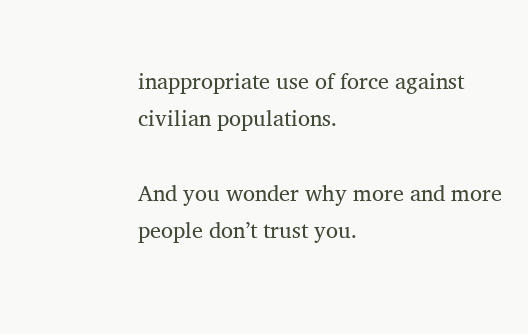inappropriate use of force against civilian populations.

And you wonder why more and more people don’t trust you.